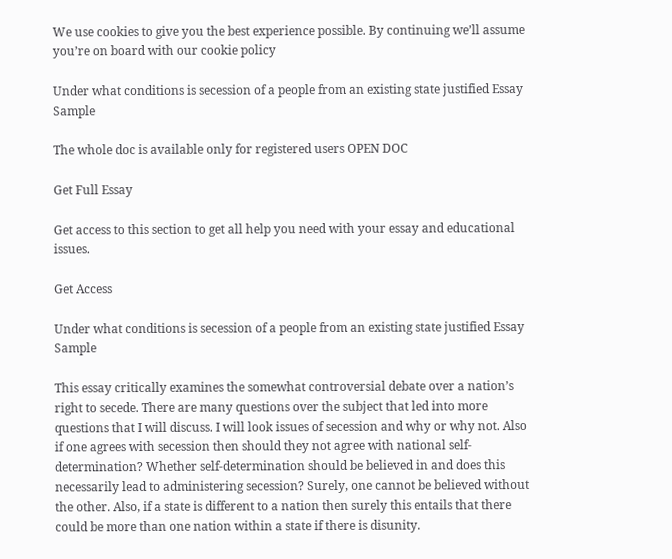We use cookies to give you the best experience possible. By continuing we’ll assume you’re on board with our cookie policy

Under what conditions is secession of a people from an existing state justified Essay Sample

The whole doc is available only for registered users OPEN DOC

Get Full Essay

Get access to this section to get all help you need with your essay and educational issues.

Get Access

Under what conditions is secession of a people from an existing state justified Essay Sample

This essay critically examines the somewhat controversial debate over a nation’s right to secede. There are many questions over the subject that led into more questions that I will discuss. I will look issues of secession and why or why not. Also if one agrees with secession then should they not agree with national self-determination? Whether self-determination should be believed in and does this necessarily lead to administering secession? Surely, one cannot be believed without the other. Also, if a state is different to a nation then surely this entails that there could be more than one nation within a state if there is disunity.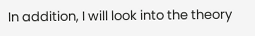In addition, I will look into the theory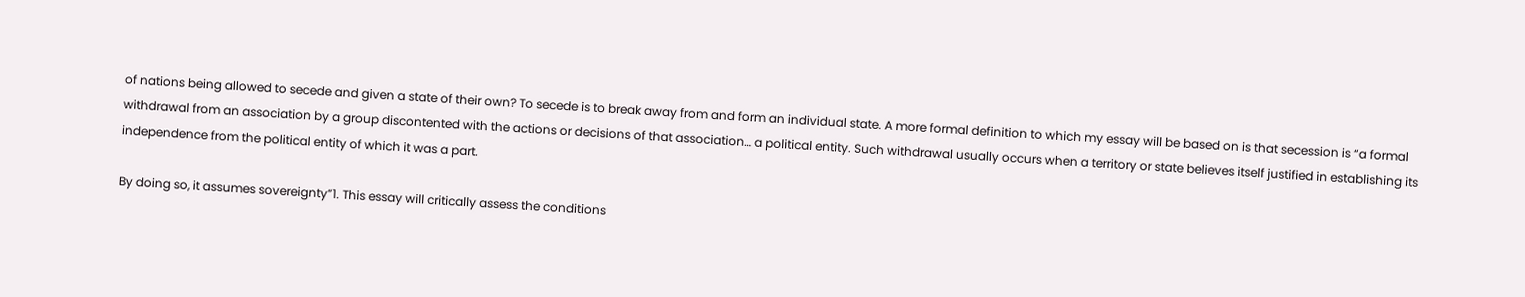of nations being allowed to secede and given a state of their own? To secede is to break away from and form an individual state. A more formal definition to which my essay will be based on is that secession is “a formal withdrawal from an association by a group discontented with the actions or decisions of that association… a political entity. Such withdrawal usually occurs when a territory or state believes itself justified in establishing its independence from the political entity of which it was a part.

By doing so, it assumes sovereignty”1. This essay will critically assess the conditions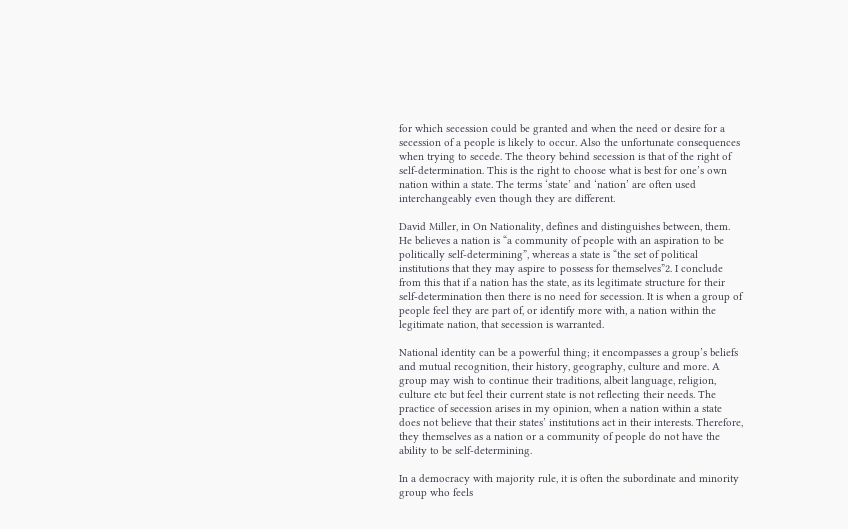for which secession could be granted and when the need or desire for a secession of a people is likely to occur. Also the unfortunate consequences when trying to secede. The theory behind secession is that of the right of self-determination. This is the right to choose what is best for one’s own nation within a state. The terms ‘state’ and ‘nation’ are often used interchangeably even though they are different.

David Miller, in On Nationality, defines and distinguishes between, them. He believes a nation is “a community of people with an aspiration to be politically self-determining”, whereas a state is “the set of political institutions that they may aspire to possess for themselves”2. I conclude from this that if a nation has the state, as its legitimate structure for their self-determination then there is no need for secession. It is when a group of people feel they are part of, or identify more with, a nation within the legitimate nation, that secession is warranted.

National identity can be a powerful thing; it encompasses a group’s beliefs and mutual recognition, their history, geography, culture and more. A group may wish to continue their traditions, albeit language, religion, culture etc but feel their current state is not reflecting their needs. The practice of secession arises in my opinion, when a nation within a state does not believe that their states’ institutions act in their interests. Therefore, they themselves as a nation or a community of people do not have the ability to be self-determining.

In a democracy with majority rule, it is often the subordinate and minority group who feels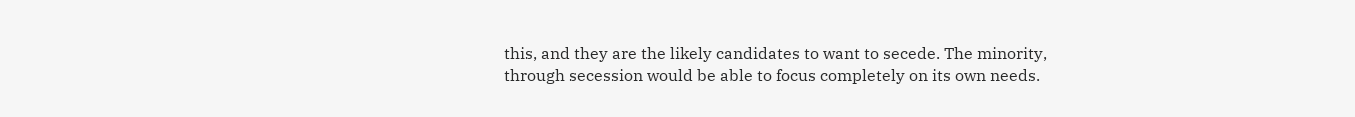this, and they are the likely candidates to want to secede. The minority, through secession would be able to focus completely on its own needs.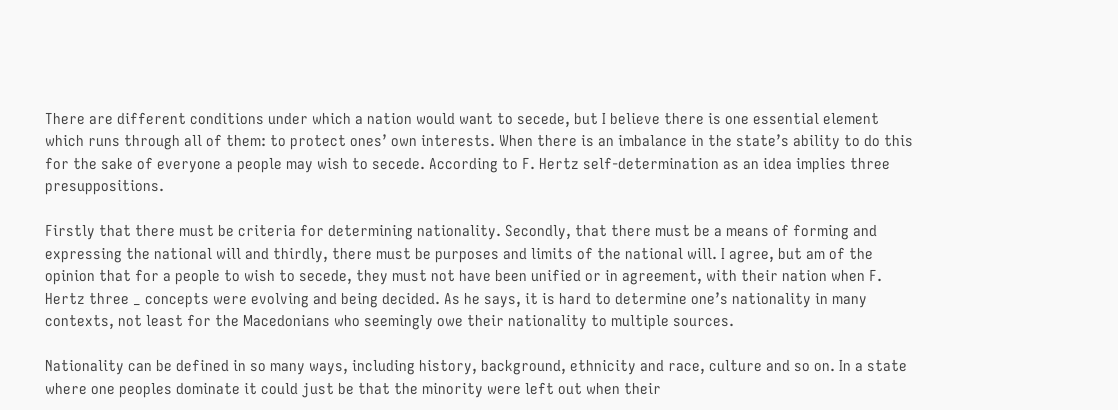There are different conditions under which a nation would want to secede, but I believe there is one essential element which runs through all of them: to protect ones’ own interests. When there is an imbalance in the state’s ability to do this for the sake of everyone a people may wish to secede. According to F. Hertz self-determination as an idea implies three presuppositions.

Firstly that there must be criteria for determining nationality. Secondly, that there must be a means of forming and expressing the national will and thirdly, there must be purposes and limits of the national will. I agree, but am of the opinion that for a people to wish to secede, they must not have been unified or in agreement, with their nation when F. Hertz three _ concepts were evolving and being decided. As he says, it is hard to determine one’s nationality in many contexts, not least for the Macedonians who seemingly owe their nationality to multiple sources.

Nationality can be defined in so many ways, including history, background, ethnicity and race, culture and so on. In a state where one peoples dominate it could just be that the minority were left out when their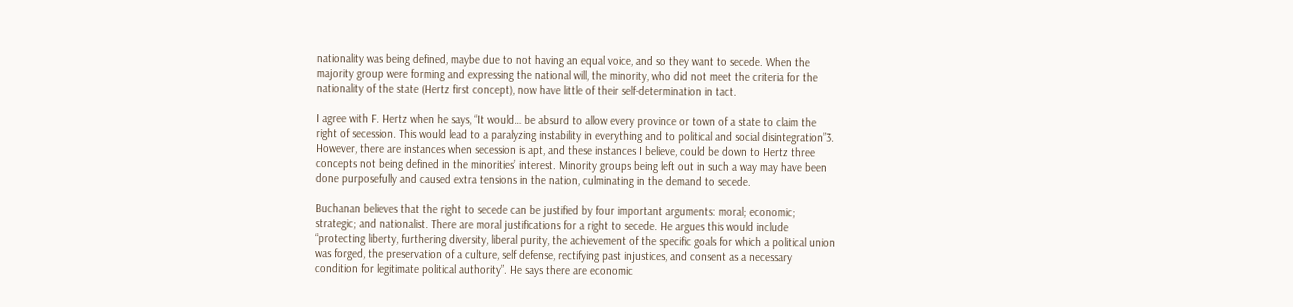nationality was being defined, maybe due to not having an equal voice, and so they want to secede. When the majority group were forming and expressing the national will, the minority, who did not meet the criteria for the nationality of the state (Hertz first concept), now have little of their self-determination in tact.

I agree with F. Hertz when he says, “It would… be absurd to allow every province or town of a state to claim the right of secession. This would lead to a paralyzing instability in everything and to political and social disintegration”3. However, there are instances when secession is apt, and these instances I believe, could be down to Hertz three concepts not being defined in the minorities’ interest. Minority groups being left out in such a way may have been done purposefully and caused extra tensions in the nation, culminating in the demand to secede.

Buchanan believes that the right to secede can be justified by four important arguments: moral; economic; strategic; and nationalist. There are moral justifications for a right to secede. He argues this would include “protecting liberty, furthering diversity, liberal purity, the achievement of the specific goals for which a political union was forged, the preservation of a culture, self defense, rectifying past injustices, and consent as a necessary condition for legitimate political authority”. He says there are economic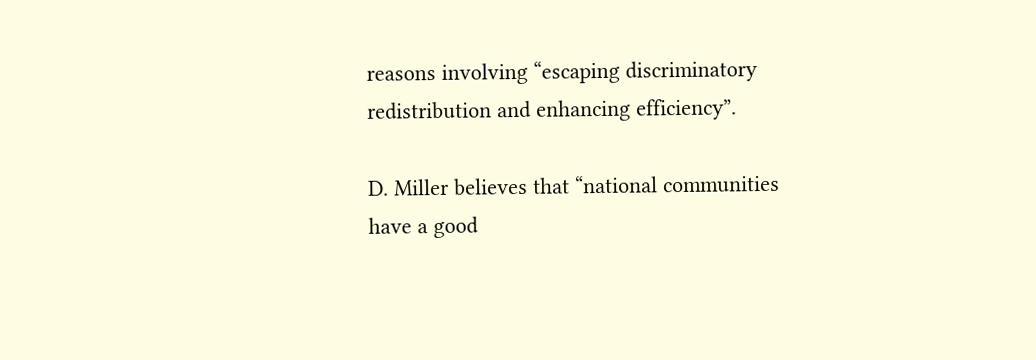reasons involving “escaping discriminatory redistribution and enhancing efficiency”.

D. Miller believes that “national communities have a good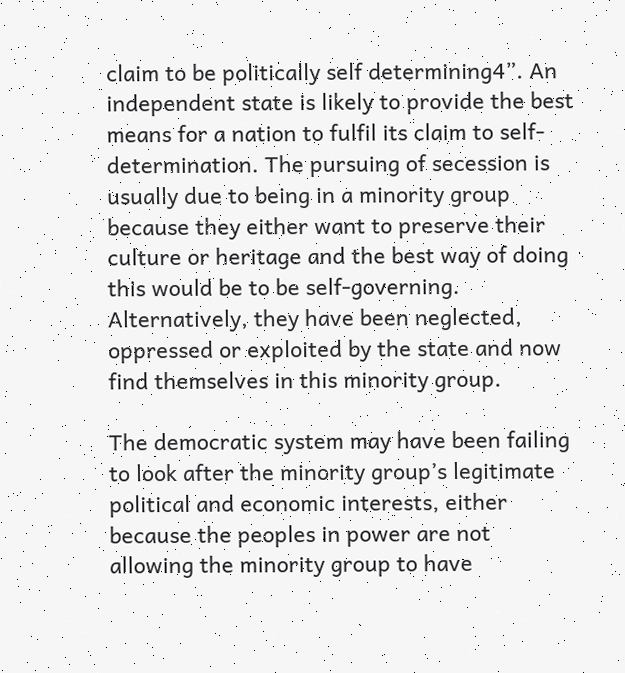claim to be politically self determining4”. An independent state is likely to provide the best means for a nation to fulfil its claim to self-determination. The pursuing of secession is usually due to being in a minority group because they either want to preserve their culture or heritage and the best way of doing this would be to be self-governing. Alternatively, they have been neglected, oppressed or exploited by the state and now find themselves in this minority group.

The democratic system may have been failing to look after the minority group’s legitimate political and economic interests, either because the peoples in power are not allowing the minority group to have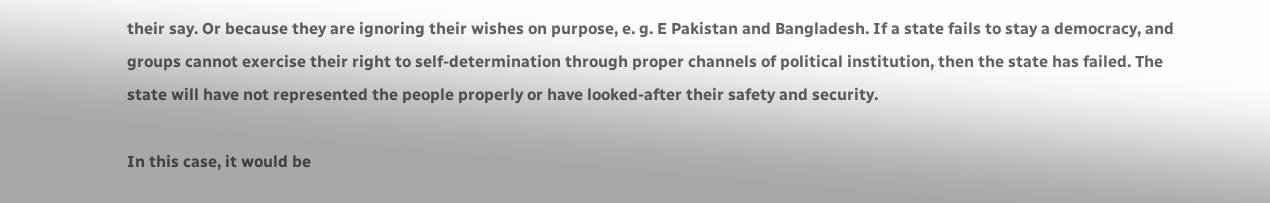their say. Or because they are ignoring their wishes on purpose, e. g. E Pakistan and Bangladesh. If a state fails to stay a democracy, and groups cannot exercise their right to self-determination through proper channels of political institution, then the state has failed. The state will have not represented the people properly or have looked-after their safety and security.

In this case, it would be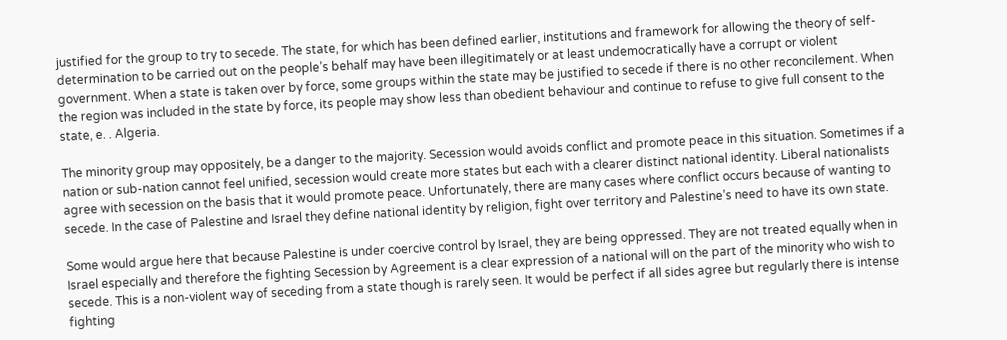justified for the group to try to secede. The state, for which has been defined earlier, institutions and framework for allowing the theory of self-determination to be carried out on the people’s behalf may have been illegitimately or at least undemocratically have a corrupt or violent government. When a state is taken over by force, some groups within the state may be justified to secede if there is no other reconcilement. When the region was included in the state by force, its people may show less than obedient behaviour and continue to refuse to give full consent to the state, e. . Algeria.

The minority group may oppositely, be a danger to the majority. Secession would avoids conflict and promote peace in this situation. Sometimes if a nation or sub-nation cannot feel unified, secession would create more states but each with a clearer distinct national identity. Liberal nationalists agree with secession on the basis that it would promote peace. Unfortunately, there are many cases where conflict occurs because of wanting to secede. In the case of Palestine and Israel they define national identity by religion, fight over territory and Palestine’s need to have its own state.

Some would argue here that because Palestine is under coercive control by Israel, they are being oppressed. They are not treated equally when in Israel especially and therefore the fighting Secession by Agreement is a clear expression of a national will on the part of the minority who wish to secede. This is a non-violent way of seceding from a state though is rarely seen. It would be perfect if all sides agree but regularly there is intense fighting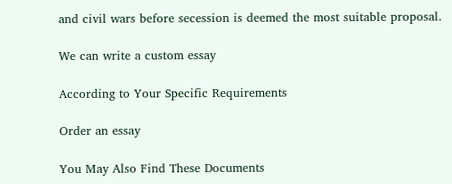and civil wars before secession is deemed the most suitable proposal.

We can write a custom essay

According to Your Specific Requirements

Order an essay

You May Also Find These Documents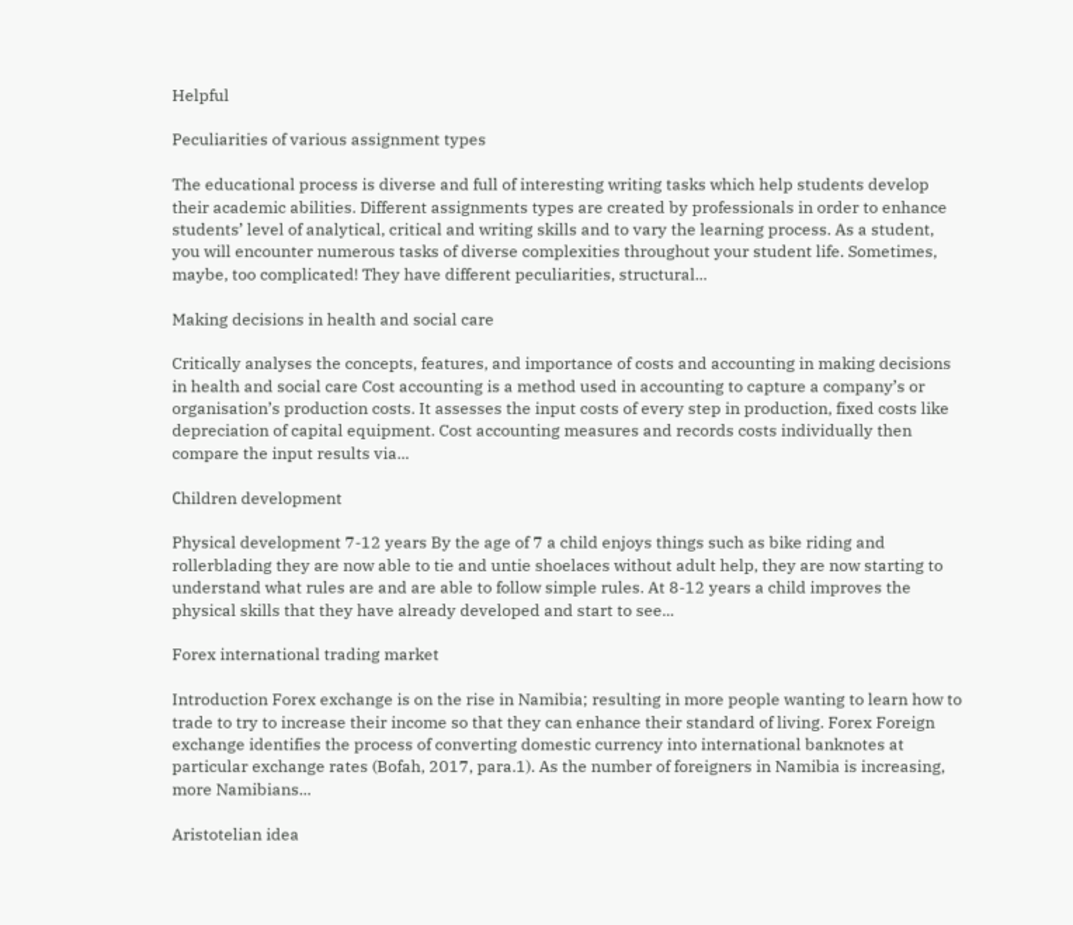Helpful

Peculiarities of various assignment types

The educational process is diverse and full of interesting writing tasks which help students develop their academic abilities. Different assignments types are created by professionals in order to enhance students’ level of analytical, critical and writing skills and to vary the learning process. As a student, you will encounter numerous tasks of diverse complexities throughout your student life. Sometimes, maybe, too complicated! They have different peculiarities, structural...

Making decisions in health and social care

Critically analyses the concepts, features, and importance of costs and accounting in making decisions in health and social care Cost accounting is a method used in accounting to capture a company’s or organisation’s production costs. It assesses the input costs of every step in production, fixed costs like depreciation of capital equipment. Cost accounting measures and records costs individually then compare the input results via...

Сhildren development

Physical development 7-12 years By the age of 7 a child enjoys things such as bike riding and rollerblading they are now able to tie and untie shoelaces without adult help, they are now starting to understand what rules are and are able to follow simple rules. At 8-12 years a child improves the physical skills that they have already developed and start to see...

Forex international trading market

Introduction Forex exchange is on the rise in Namibia; resulting in more people wanting to learn how to trade to try to increase their income so that they can enhance their standard of living. Forex Foreign exchange identifies the process of converting domestic currency into international banknotes at particular exchange rates (Bofah, 2017, para.1). As the number of foreigners in Namibia is increasing, more Namibians...

Aristotelian idea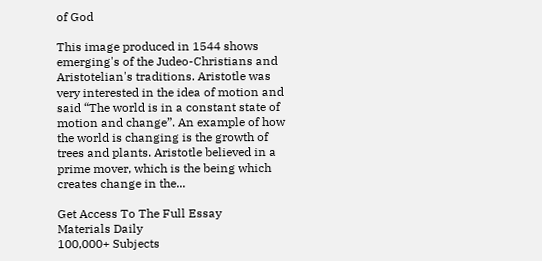of God

This image produced in 1544 shows emerging's of the Judeo-Christians and Aristotelian's traditions. Aristotle was very interested in the idea of motion and said “The world is in a constant state of motion and change”. An example of how the world is changing is the growth of trees and plants. Aristotle believed in a prime mover, which is the being which creates change in the...

Get Access To The Full Essay
Materials Daily
100,000+ Subjects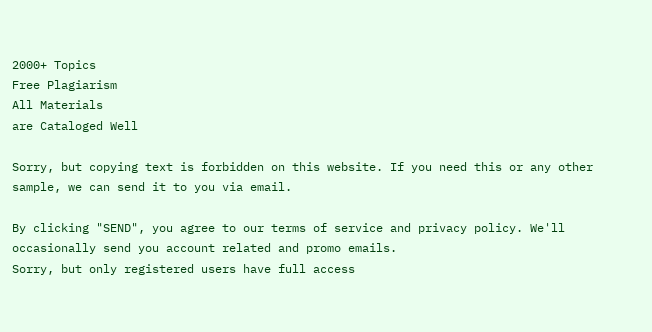2000+ Topics
Free Plagiarism
All Materials
are Cataloged Well

Sorry, but copying text is forbidden on this website. If you need this or any other sample, we can send it to you via email.

By clicking "SEND", you agree to our terms of service and privacy policy. We'll occasionally send you account related and promo emails.
Sorry, but only registered users have full access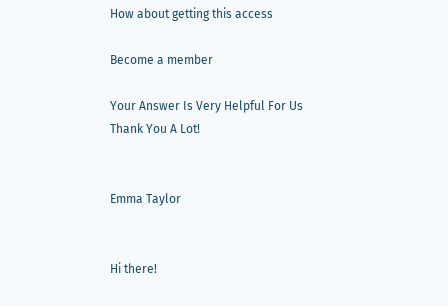How about getting this access

Become a member

Your Answer Is Very Helpful For Us
Thank You A Lot!


Emma Taylor


Hi there!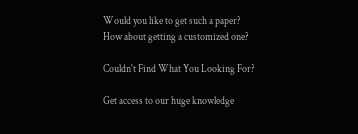Would you like to get such a paper?
How about getting a customized one?

Couldn't Find What You Looking For?

Get access to our huge knowledge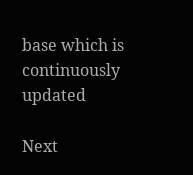base which is continuously updated

Next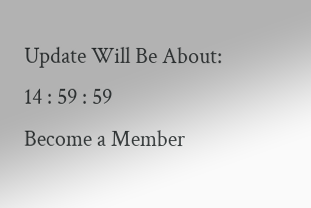Update Will Be About:
14 : 59 : 59
Become a Member